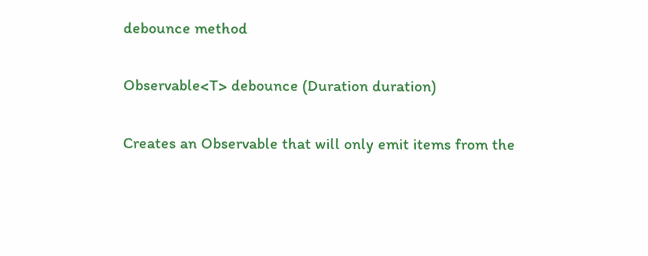debounce method

Observable<T> debounce (Duration duration)

Creates an Observable that will only emit items from the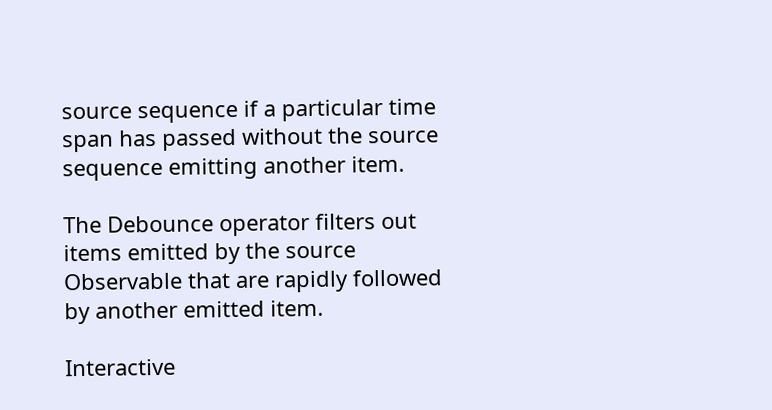source sequence if a particular time span has passed without the source sequence emitting another item.

The Debounce operator filters out items emitted by the source Observable that are rapidly followed by another emitted item.

Interactive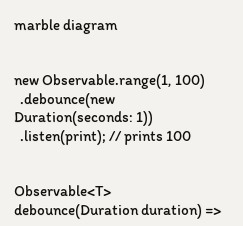marble diagram


new Observable.range(1, 100)
  .debounce(new Duration(seconds: 1))
  .listen(print); // prints 100


Observable<T> debounce(Duration duration) =>